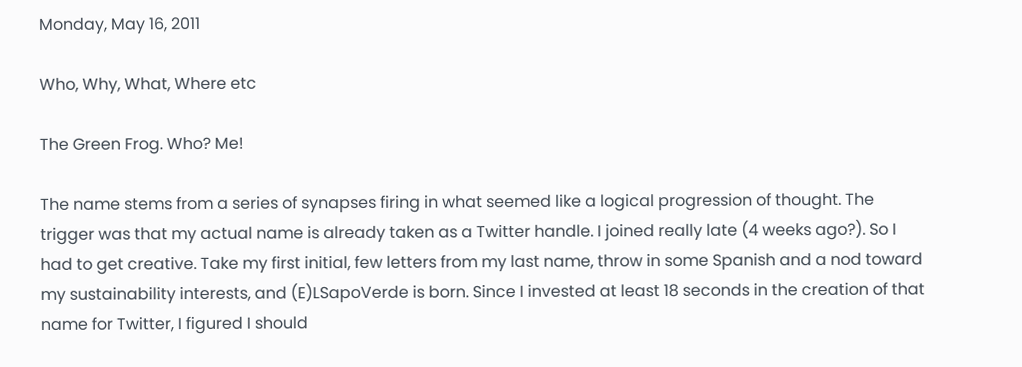Monday, May 16, 2011

Who, Why, What, Where etc

The Green Frog. Who? Me!

The name stems from a series of synapses firing in what seemed like a logical progression of thought. The trigger was that my actual name is already taken as a Twitter handle. I joined really late (4 weeks ago?). So I had to get creative. Take my first initial, few letters from my last name, throw in some Spanish and a nod toward my sustainability interests, and (E)LSapoVerde is born. Since I invested at least 18 seconds in the creation of that name for Twitter, I figured I should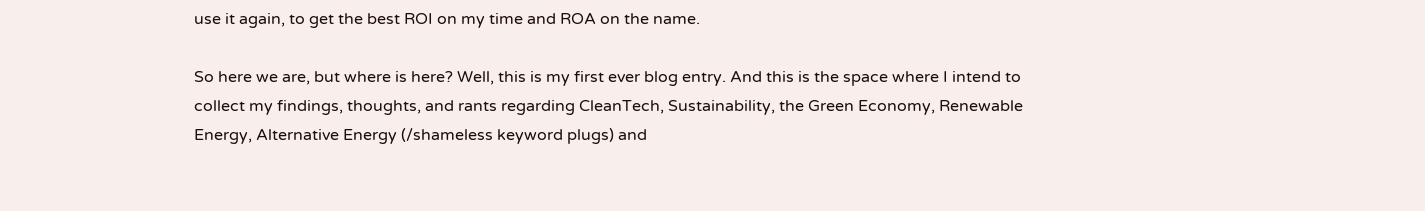use it again, to get the best ROI on my time and ROA on the name.

So here we are, but where is here? Well, this is my first ever blog entry. And this is the space where I intend to collect my findings, thoughts, and rants regarding CleanTech, Sustainability, the Green Economy, Renewable Energy, Alternative Energy (/shameless keyword plugs) and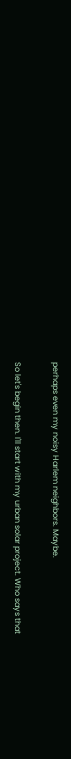perhaps even my noisy Harlem neighbors. Maybe.

So let's begin then. I'll start with my urban solar project. Who says that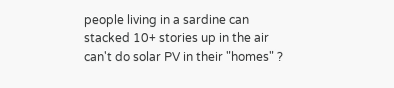people living in a sardine can stacked 10+ stories up in the air can't do solar PV in their "homes" ?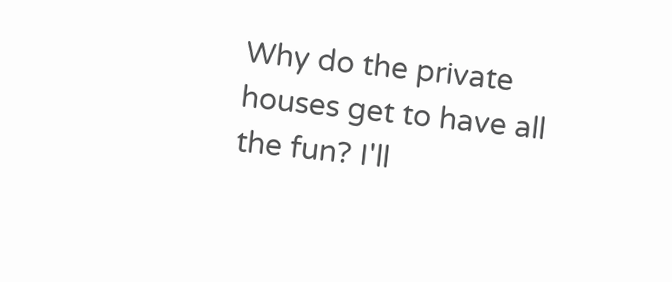Why do the private houses get to have all the fun? I'll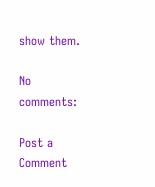show them.

No comments:

Post a Comment